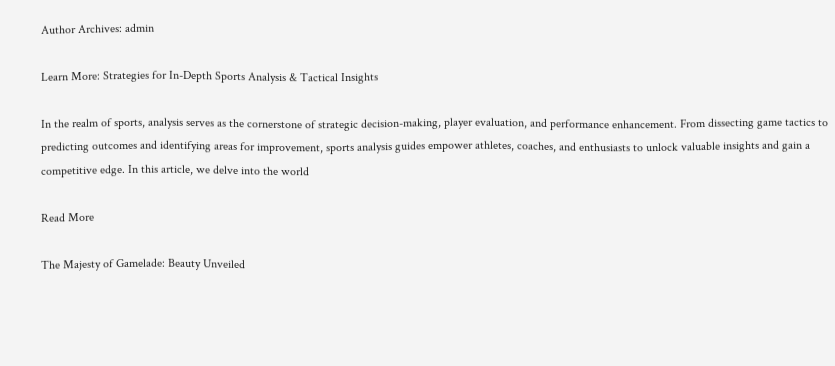Author Archives: admin

Learn More: Strategies for In-Depth Sports Analysis & Tactical Insights

In the realm of sports, analysis serves as the cornerstone of strategic decision-making, player evaluation, and performance enhancement. From dissecting game tactics to predicting outcomes and identifying areas for improvement, sports analysis guides empower athletes, coaches, and enthusiasts to unlock valuable insights and gain a competitive edge. In this article, we delve into the world

Read More

The Majesty of Gamelade: Beauty Unveiled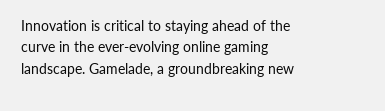Innovation is critical to staying ahead of the curve in the ever-evolving online gaming landscape. Gamelade, a groundbreaking new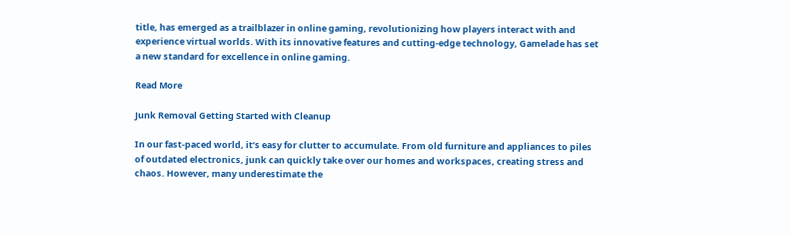title, has emerged as a trailblazer in online gaming, revolutionizing how players interact with and experience virtual worlds. With its innovative features and cutting-edge technology, Gamelade has set a new standard for excellence in online gaming.

Read More

Junk Removal Getting Started with Cleanup

In our fast-paced world, it’s easy for clutter to accumulate. From old furniture and appliances to piles of outdated electronics, junk can quickly take over our homes and workspaces, creating stress and chaos. However, many underestimate the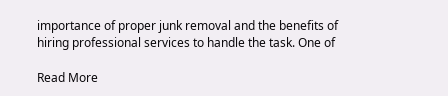importance of proper junk removal and the benefits of hiring professional services to handle the task. One of

Read More